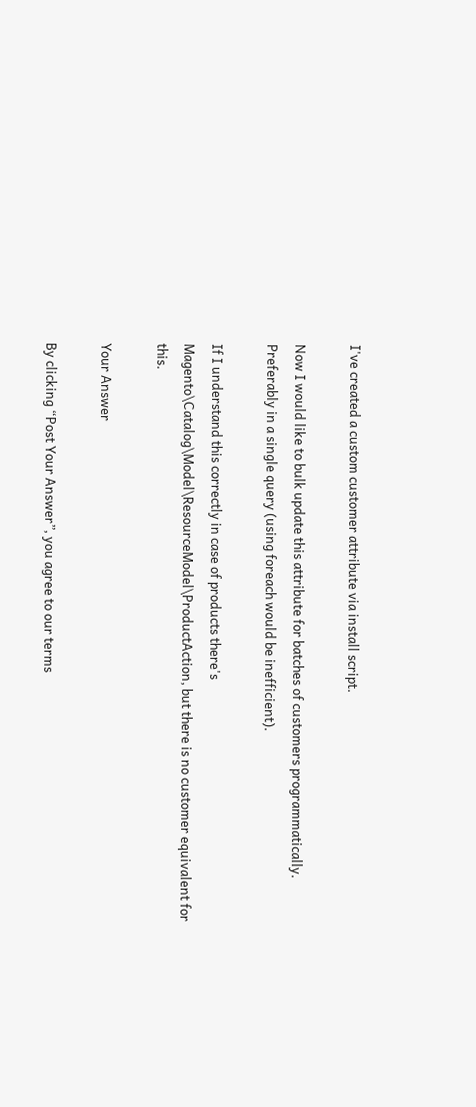I've created a custom customer attribute via install script.

Now I would like to bulk update this attribute for batches of customers programmatically. Preferably in a single query (using foreach would be inefficient).

If I understand this correctly in case of products there's Magento\Catalog\Model\ResourceModel\ProductAction, but there is no customer equivalent for this.

Your Answer

By clicking “Post Your Answer”, you agree to our terms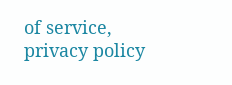of service, privacy policy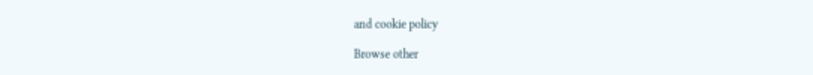and cookie policy

Browse other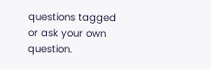questions tagged or ask your own question.